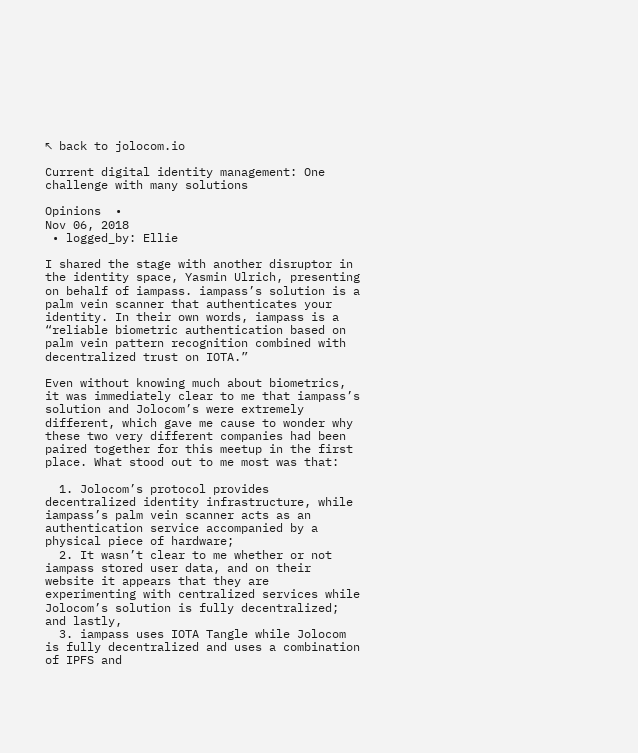↖ back to jolocom.io

Current digital identity management: One challenge with many solutions

Opinions  •
Nov 06, 2018
 • logged_by: Ellie

I shared the stage with another disruptor in the identity space, Yasmin Ulrich, presenting on behalf of iampass. iampass’s solution is a palm vein scanner that authenticates your identity. In their own words, iampass is a “reliable biometric authentication based on palm vein pattern recognition combined with decentralized trust on IOTA.”

Even without knowing much about biometrics, it was immediately clear to me that iampass’s solution and Jolocom’s were extremely different, which gave me cause to wonder why these two very different companies had been paired together for this meetup in the first place. What stood out to me most was that:

  1. Jolocom’s protocol provides decentralized identity infrastructure, while iampass’s palm vein scanner acts as an authentication service accompanied by a physical piece of hardware;
  2. It wasn’t clear to me whether or not iampass stored user data, and on their website it appears that they are experimenting with centralized services while Jolocom’s solution is fully decentralized; and lastly,
  3. iampass uses IOTA Tangle while Jolocom is fully decentralized and uses a combination of IPFS and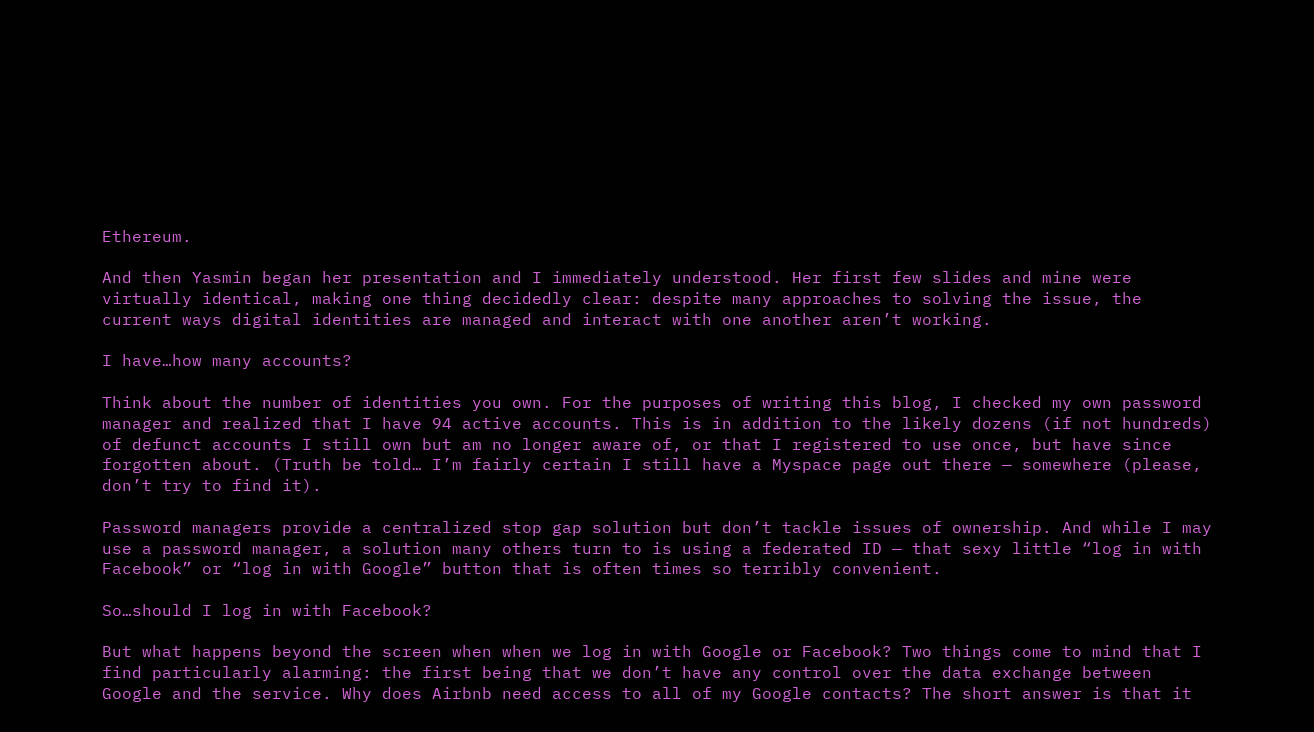Ethereum.

And then Yasmin began her presentation and I immediately understood. Her first few slides and mine were virtually identical, making one thing decidedly clear: despite many approaches to solving the issue, the current ways digital identities are managed and interact with one another aren’t working.

I have…how many accounts?

Think about the number of identities you own. For the purposes of writing this blog, I checked my own password manager and realized that I have 94 active accounts. This is in addition to the likely dozens (if not hundreds) of defunct accounts I still own but am no longer aware of, or that I registered to use once, but have since forgotten about. (Truth be told… I’m fairly certain I still have a Myspace page out there — somewhere (please, don’t try to find it).

Password managers provide a centralized stop gap solution but don’t tackle issues of ownership. And while I may use a password manager, a solution many others turn to is using a federated ID — that sexy little “log in with Facebook” or “log in with Google” button that is often times so terribly convenient.

So…should I log in with Facebook?

But what happens beyond the screen when when we log in with Google or Facebook? Two things come to mind that I find particularly alarming: the first being that we don’t have any control over the data exchange between Google and the service. Why does Airbnb need access to all of my Google contacts? The short answer is that it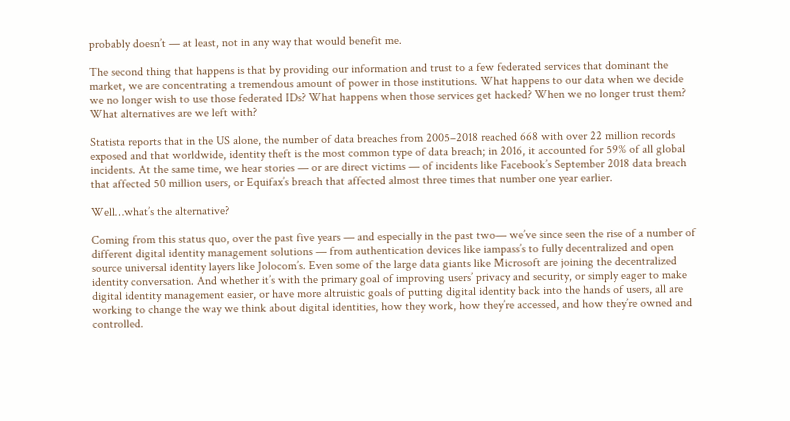probably doesn’t — at least, not in any way that would benefit me.

The second thing that happens is that by providing our information and trust to a few federated services that dominant the market, we are concentrating a tremendous amount of power in those institutions. What happens to our data when we decide we no longer wish to use those federated IDs? What happens when those services get hacked? When we no longer trust them? What alternatives are we left with?

Statista reports that in the US alone, the number of data breaches from 2005–2018 reached 668 with over 22 million records exposed and that worldwide, identity theft is the most common type of data breach; in 2016, it accounted for 59% of all global incidents. At the same time, we hear stories — or are direct victims — of incidents like Facebook’s September 2018 data breach that affected 50 million users, or Equifax’s breach that affected almost three times that number one year earlier.

Well…what’s the alternative?

Coming from this status quo, over the past five years — and especially in the past two— we’ve since seen the rise of a number of different digital identity management solutions — from authentication devices like iampass’s to fully decentralized and open source universal identity layers like Jolocom’s. Even some of the large data giants like Microsoft are joining the decentralized identity conversation. And whether it’s with the primary goal of improving users’ privacy and security, or simply eager to make digital identity management easier, or have more altruistic goals of putting digital identity back into the hands of users, all are working to change the way we think about digital identities, how they work, how they’re accessed, and how they’re owned and controlled.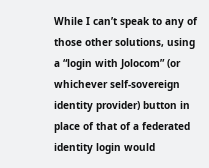While I can’t speak to any of those other solutions, using a “login with Jolocom” (or whichever self-sovereign identity provider) button in place of that of a federated identity login would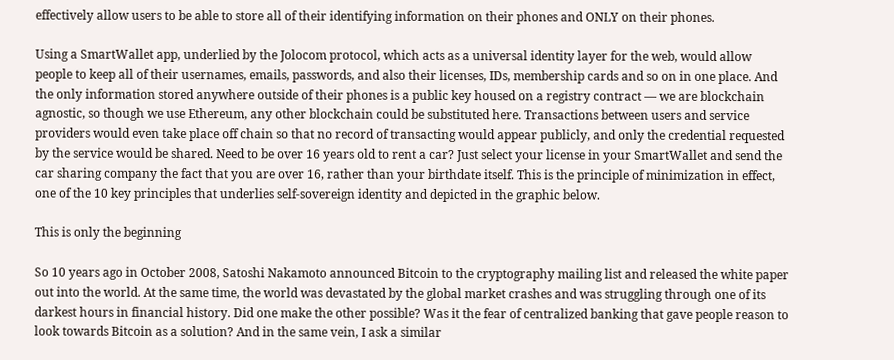effectively allow users to be able to store all of their identifying information on their phones and ONLY on their phones.

Using a SmartWallet app, underlied by the Jolocom protocol, which acts as a universal identity layer for the web, would allow people to keep all of their usernames, emails, passwords, and also their licenses, IDs, membership cards and so on in one place. And the only information stored anywhere outside of their phones is a public key housed on a registry contract — we are blockchain agnostic, so though we use Ethereum, any other blockchain could be substituted here. Transactions between users and service providers would even take place off chain so that no record of transacting would appear publicly, and only the credential requested by the service would be shared. Need to be over 16 years old to rent a car? Just select your license in your SmartWallet and send the car sharing company the fact that you are over 16, rather than your birthdate itself. This is the principle of minimization in effect, one of the 10 key principles that underlies self-sovereign identity and depicted in the graphic below.

This is only the beginning

So 10 years ago in October 2008, Satoshi Nakamoto announced Bitcoin to the cryptography mailing list and released the white paper out into the world. At the same time, the world was devastated by the global market crashes and was struggling through one of its darkest hours in financial history. Did one make the other possible? Was it the fear of centralized banking that gave people reason to look towards Bitcoin as a solution? And in the same vein, I ask a similar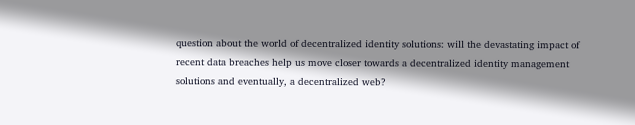question about the world of decentralized identity solutions: will the devastating impact of recent data breaches help us move closer towards a decentralized identity management solutions and eventually, a decentralized web?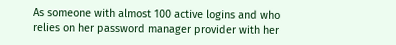As someone with almost 100 active logins and who relies on her password manager provider with her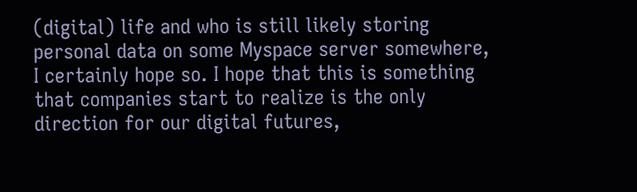(digital) life and who is still likely storing personal data on some Myspace server somewhere, I certainly hope so. I hope that this is something that companies start to realize is the only direction for our digital futures,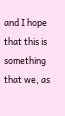and I hope that this is something that we, as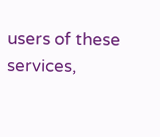users of these services,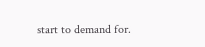start to demand for.